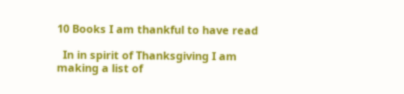10 Books I am thankful to have read

  In in spirit of Thanksgiving I am making a list of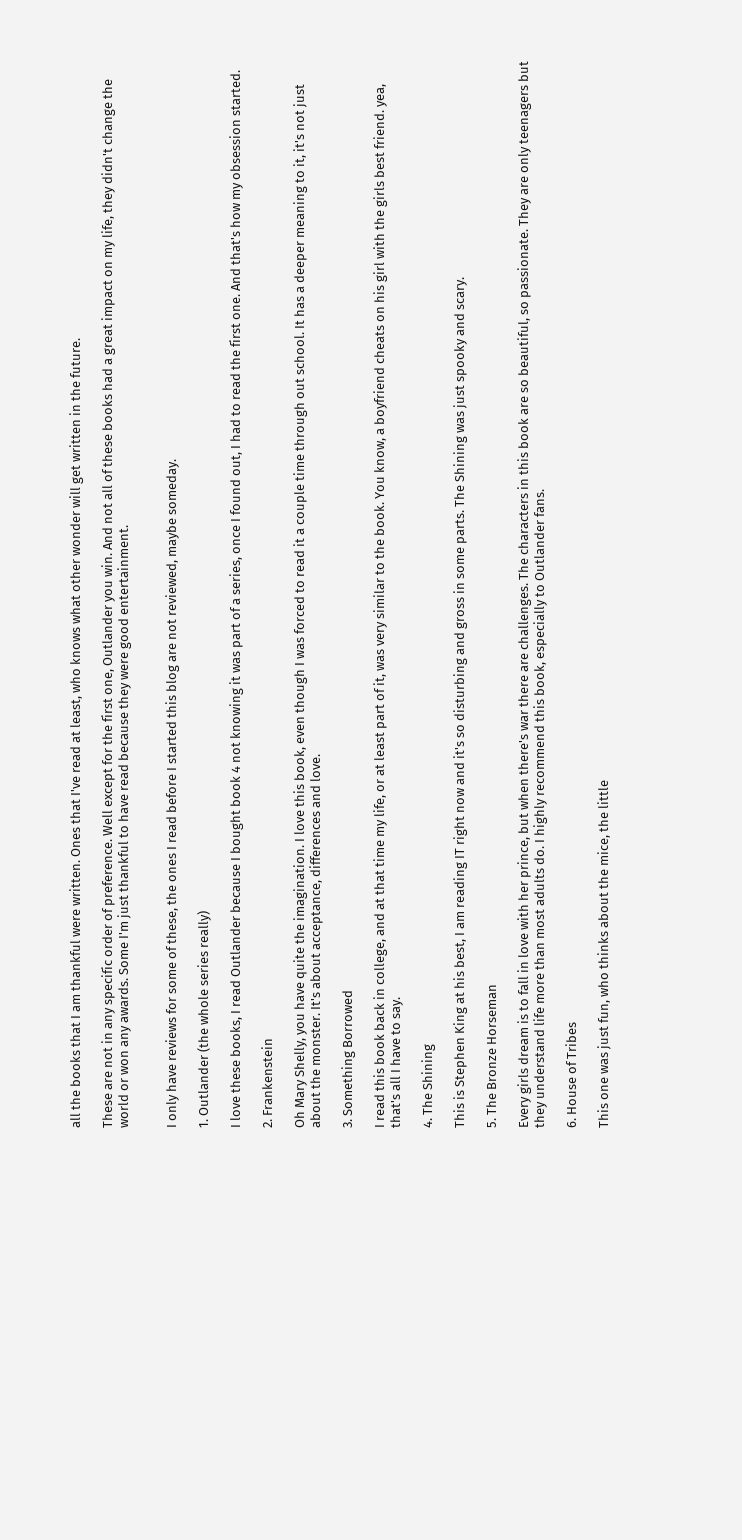all the books that I am thankful were written. Ones that I've read at least, who knows what other wonder will get written in the future.

These are not in any specific order of preference. Well except for the first one, Outlander you win. And not all of these books had a great impact on my life, they didn't change the world or won any awards. Some I'm just thankful to have read because they were good entertainment.


I only have reviews for some of these, the ones I read before I started this blog are not reviewed, maybe someday.

1. Outlander (the whole series really)

I love these books, I read Outlander because I bought book 4 not knowing it was part of a series, once I found out, I had to read the first one. And that's how my obsession started.

2. Frankenstein

Oh Mary Shelly, you have quite the imagination. I love this book, even though I was forced to read it a couple time through out school. It has a deeper meaning to it, it's not just about the monster. It's about acceptance, differences and love.

3. Something Borrowed

I read this book back in college, and at that time my life, or at least part of it, was very similar to the book. You know, a boyfriend cheats on his girl with the girls best friend. yea, that's all I have to say.

4. The Shining

This is Stephen King at his best, I am reading IT right now and it's so disturbing and gross in some parts. The Shining was just spooky and scary.

5. The Bronze Horseman

Every girls dream is to fall in love with her prince, but when there's war there are challenges. The characters in this book are so beautiful, so passionate. They are only teenagers but they understand life more than most adults do. I highly recommend this book, especially to Outlander fans.

6. House of Tribes

This one was just fun, who thinks about the mice, the little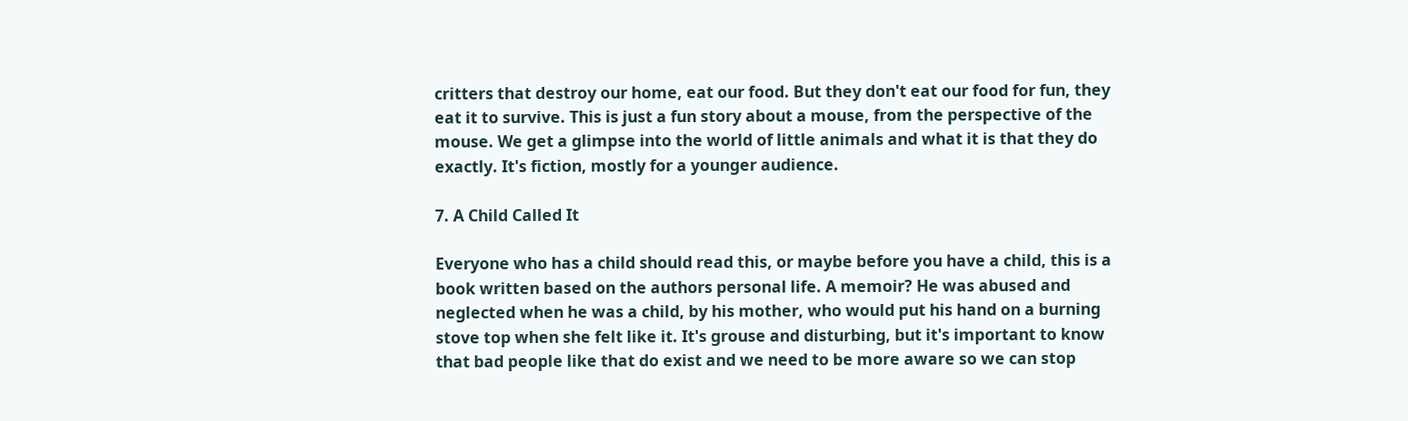critters that destroy our home, eat our food. But they don't eat our food for fun, they eat it to survive. This is just a fun story about a mouse, from the perspective of the mouse. We get a glimpse into the world of little animals and what it is that they do exactly. It's fiction, mostly for a younger audience.

7. A Child Called It

Everyone who has a child should read this, or maybe before you have a child, this is a book written based on the authors personal life. A memoir? He was abused and neglected when he was a child, by his mother, who would put his hand on a burning stove top when she felt like it. It's grouse and disturbing, but it's important to know that bad people like that do exist and we need to be more aware so we can stop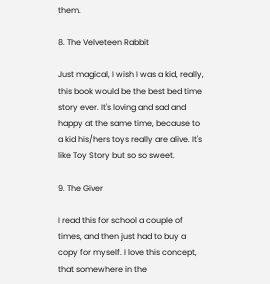them.

8. The Velveteen Rabbit

Just magical, I wish I was a kid, really, this book would be the best bed time story ever. It's loving and sad and happy at the same time, because to a kid his/hers toys really are alive. It's like Toy Story but so so sweet.

9. The Giver

I read this for school a couple of times, and then just had to buy a copy for myself. I love this concept, that somewhere in the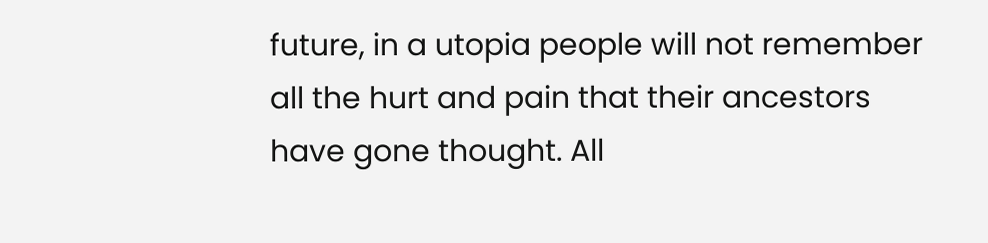future, in a utopia people will not remember all the hurt and pain that their ancestors have gone thought. All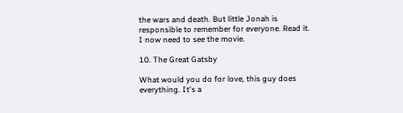the wars and death. But little Jonah is responsible to remember for everyone. Read it. I now need to see the movie.

10. The Great Gatsby

What would you do for love, this guy does everything. It's a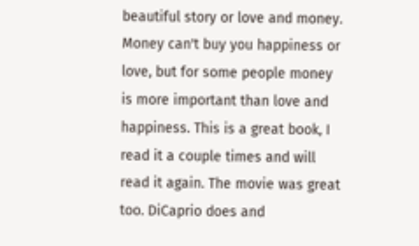beautiful story or love and money. Money can't buy you happiness or love, but for some people money is more important than love and happiness. This is a great book, I read it a couple times and will read it again. The movie was great too. DiCaprio does and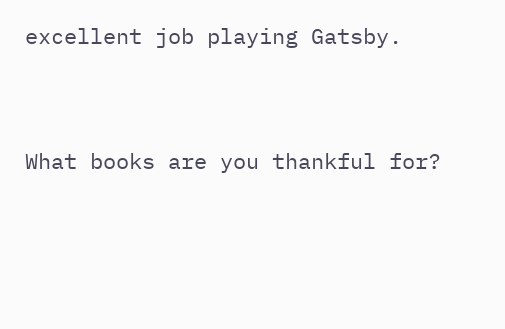excellent job playing Gatsby.


What books are you thankful for?